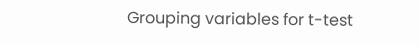Grouping variables for t-test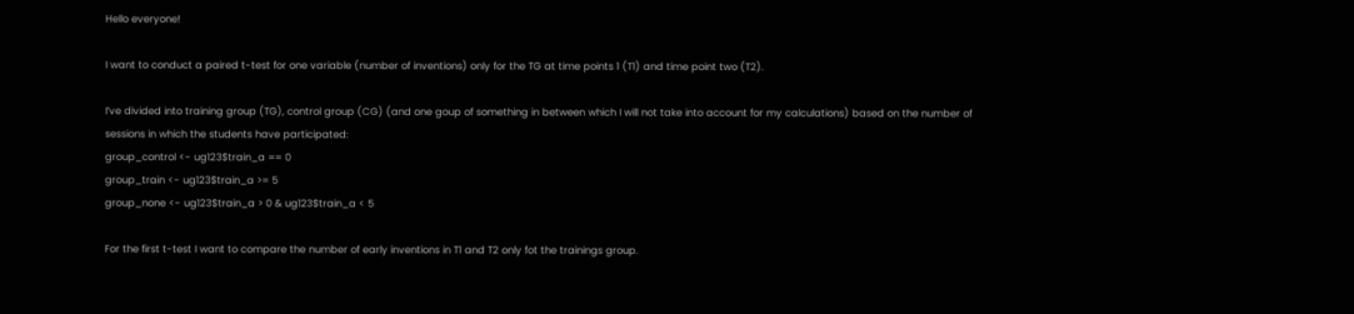Hello everyone!

I want to conduct a paired t-test for one variable (number of inventions) only for the TG at time points 1 (T1) and time point two (T2).

I’ve divided into training group (TG), control group (CG) (and one goup of something in between which I will not take into account for my calculations) based on the number of sessions in which the students have participated:
group_control <- ug123$train_a == 0
group_train <- ug123$train_a >= 5
group_none <- ug123$train_a > 0 & ug123$train_a < 5

For the first t-test I want to compare the number of early inventions in T1 and T2 only fot the trainings group.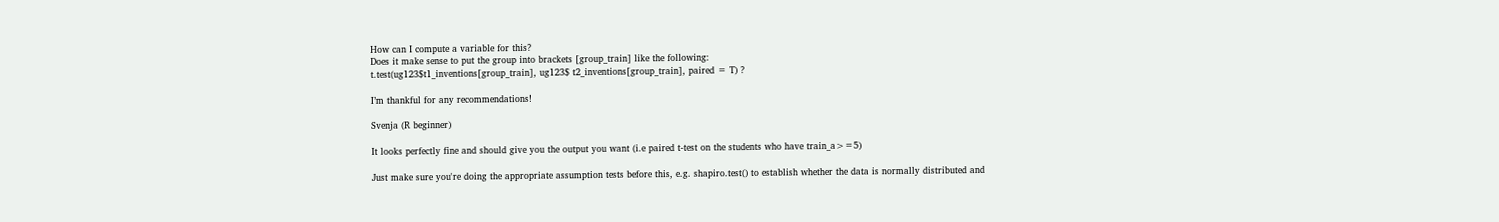How can I compute a variable for this?
Does it make sense to put the group into brackets [group_train] like the following:
t.test(ug123$t1_inventions[group_train], ug123$ t2_inventions[group_train], paired = T) ?

I’m thankful for any recommendations!

Svenja (R beginner)

It looks perfectly fine and should give you the output you want (i.e paired t-test on the students who have train_a>=5)

Just make sure you're doing the appropriate assumption tests before this, e.g. shapiro.test() to establish whether the data is normally distributed and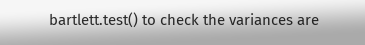bartlett.test() to check the variances are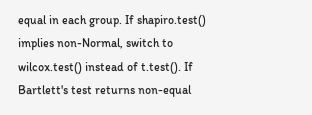equal in each group. If shapiro.test() implies non-Normal, switch to wilcox.test() instead of t.test(). If Bartlett's test returns non-equal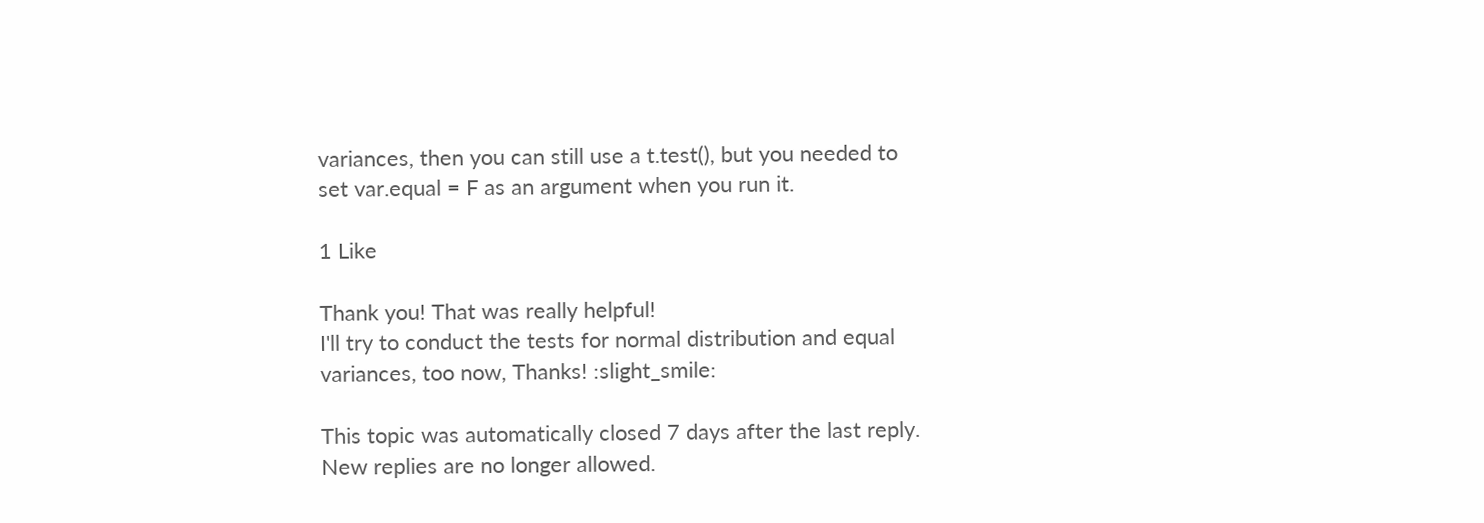variances, then you can still use a t.test(), but you needed to set var.equal = F as an argument when you run it.

1 Like

Thank you! That was really helpful!
I'll try to conduct the tests for normal distribution and equal variances, too now, Thanks! :slight_smile:

This topic was automatically closed 7 days after the last reply. New replies are no longer allowed.